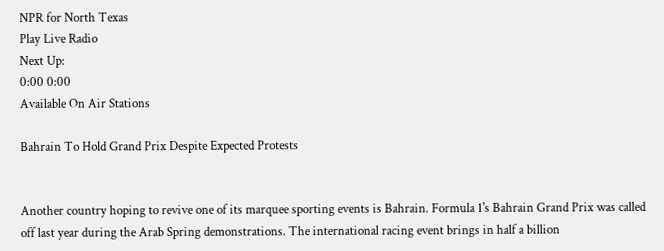NPR for North Texas
Play Live Radio
Next Up:
0:00 0:00
Available On Air Stations

Bahrain To Hold Grand Prix Despite Expected Protests


Another country hoping to revive one of its marquee sporting events is Bahrain. Formula 1's Bahrain Grand Prix was called off last year during the Arab Spring demonstrations. The international racing event brings in half a billion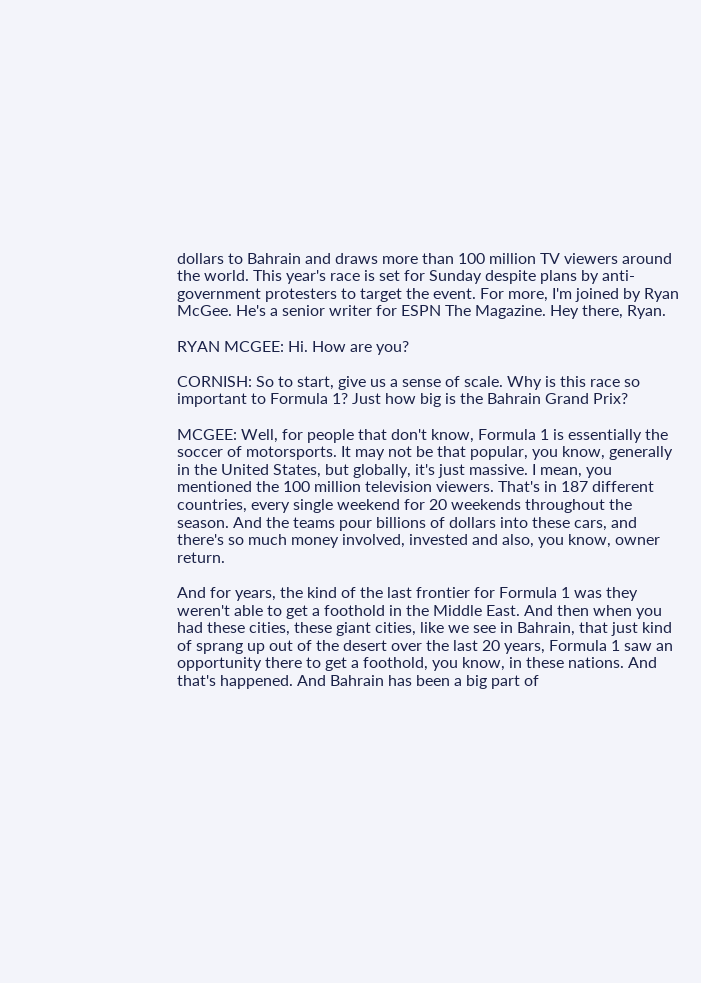dollars to Bahrain and draws more than 100 million TV viewers around the world. This year's race is set for Sunday despite plans by anti-government protesters to target the event. For more, I'm joined by Ryan McGee. He's a senior writer for ESPN The Magazine. Hey there, Ryan.

RYAN MCGEE: Hi. How are you?

CORNISH: So to start, give us a sense of scale. Why is this race so important to Formula 1? Just how big is the Bahrain Grand Prix?

MCGEE: Well, for people that don't know, Formula 1 is essentially the soccer of motorsports. It may not be that popular, you know, generally in the United States, but globally, it's just massive. I mean, you mentioned the 100 million television viewers. That's in 187 different countries, every single weekend for 20 weekends throughout the season. And the teams pour billions of dollars into these cars, and there's so much money involved, invested and also, you know, owner return.

And for years, the kind of the last frontier for Formula 1 was they weren't able to get a foothold in the Middle East. And then when you had these cities, these giant cities, like we see in Bahrain, that just kind of sprang up out of the desert over the last 20 years, Formula 1 saw an opportunity there to get a foothold, you know, in these nations. And that's happened. And Bahrain has been a big part of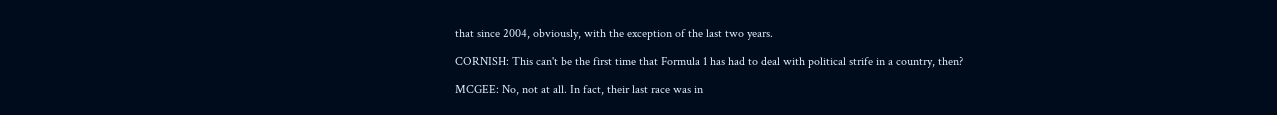that since 2004, obviously, with the exception of the last two years.

CORNISH: This can't be the first time that Formula 1 has had to deal with political strife in a country, then?

MCGEE: No, not at all. In fact, their last race was in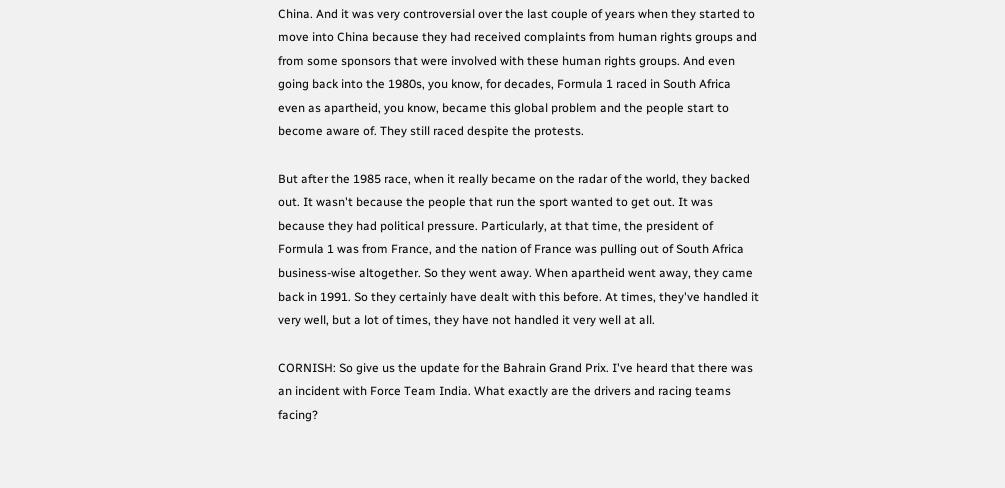China. And it was very controversial over the last couple of years when they started to move into China because they had received complaints from human rights groups and from some sponsors that were involved with these human rights groups. And even going back into the 1980s, you know, for decades, Formula 1 raced in South Africa even as apartheid, you know, became this global problem and the people start to become aware of. They still raced despite the protests.

But after the 1985 race, when it really became on the radar of the world, they backed out. It wasn't because the people that run the sport wanted to get out. It was because they had political pressure. Particularly, at that time, the president of Formula 1 was from France, and the nation of France was pulling out of South Africa business-wise altogether. So they went away. When apartheid went away, they came back in 1991. So they certainly have dealt with this before. At times, they've handled it very well, but a lot of times, they have not handled it very well at all.

CORNISH: So give us the update for the Bahrain Grand Prix. I've heard that there was an incident with Force Team India. What exactly are the drivers and racing teams facing?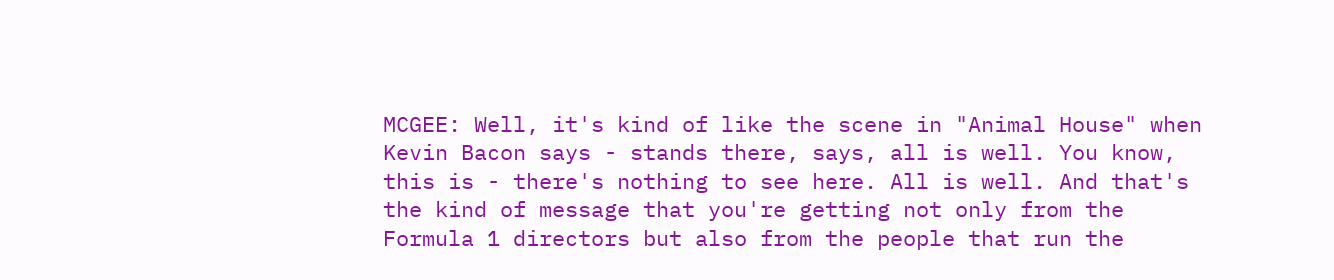MCGEE: Well, it's kind of like the scene in "Animal House" when Kevin Bacon says - stands there, says, all is well. You know, this is - there's nothing to see here. All is well. And that's the kind of message that you're getting not only from the Formula 1 directors but also from the people that run the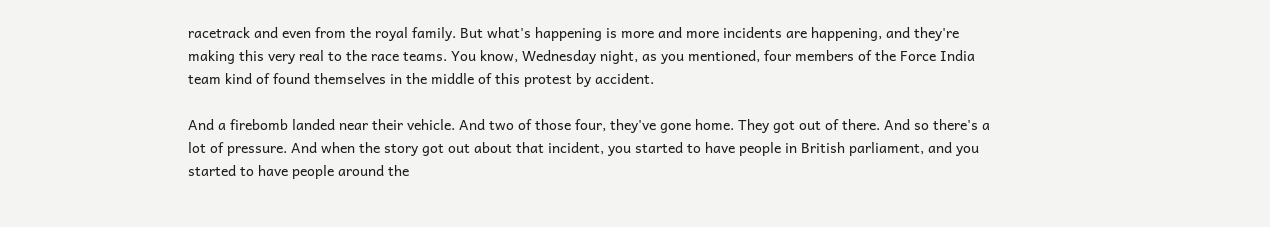racetrack and even from the royal family. But what's happening is more and more incidents are happening, and they're making this very real to the race teams. You know, Wednesday night, as you mentioned, four members of the Force India team kind of found themselves in the middle of this protest by accident.

And a firebomb landed near their vehicle. And two of those four, they've gone home. They got out of there. And so there's a lot of pressure. And when the story got out about that incident, you started to have people in British parliament, and you started to have people around the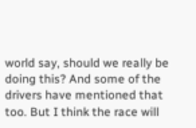world say, should we really be doing this? And some of the drivers have mentioned that too. But I think the race will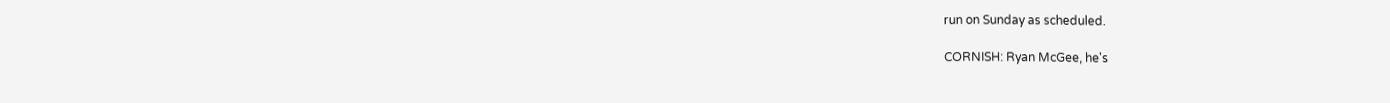run on Sunday as scheduled.

CORNISH: Ryan McGee, he's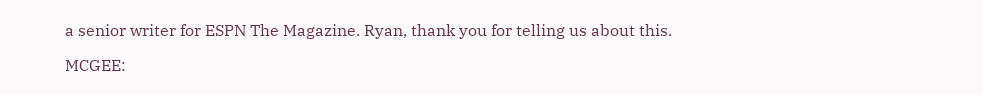a senior writer for ESPN The Magazine. Ryan, thank you for telling us about this.

MCGEE: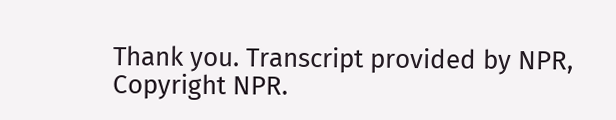Thank you. Transcript provided by NPR, Copyright NPR.